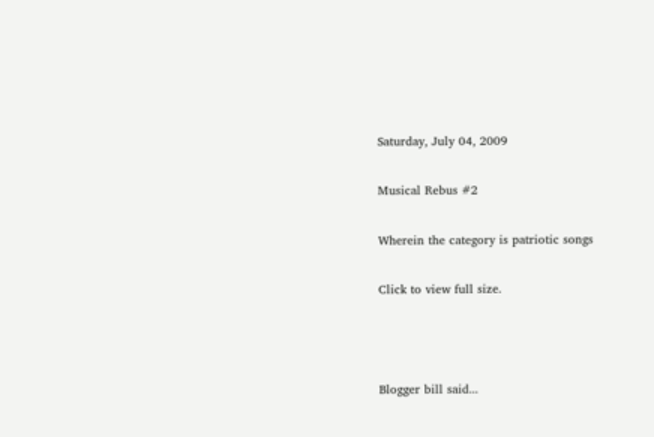Saturday, July 04, 2009

Musical Rebus #2

Wherein the category is patriotic songs

Click to view full size.



Blogger bill said...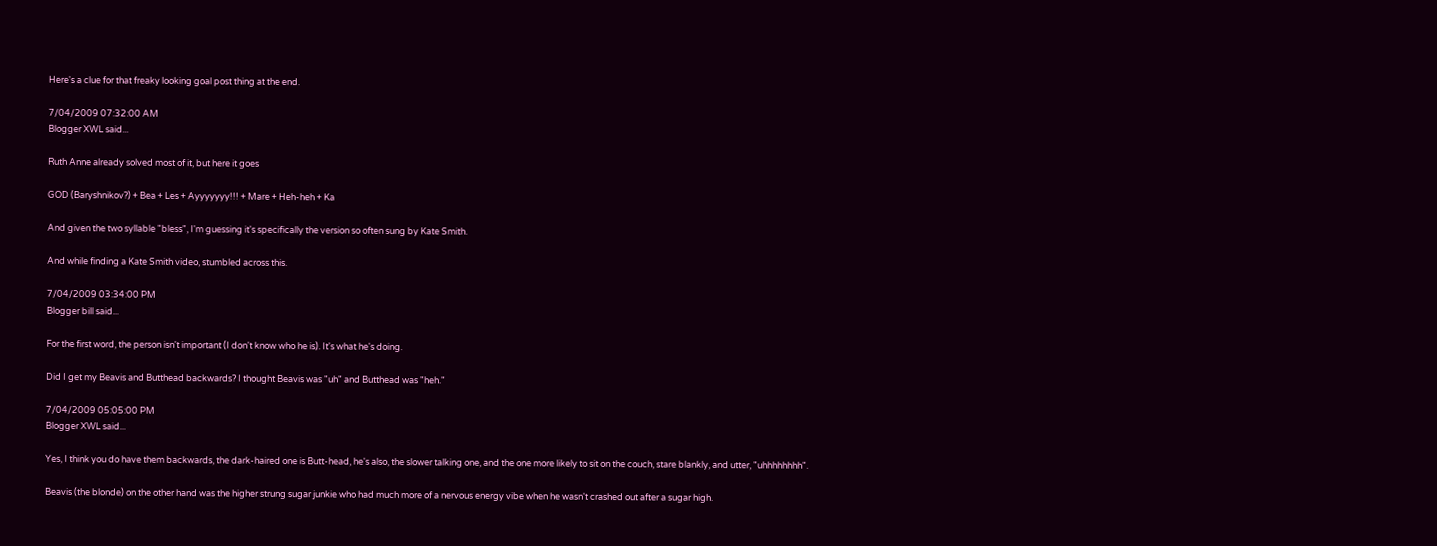Here's a clue for that freaky looking goal post thing at the end.

7/04/2009 07:32:00 AM
Blogger XWL said...

Ruth Anne already solved most of it, but here it goes

GOD (Baryshnikov?) + Bea + Les + Ayyyyyyy!!! + Mare + Heh-heh + Ka

And given the two syllable "bless", I'm guessing it's specifically the version so often sung by Kate Smith.

And while finding a Kate Smith video, stumbled across this.

7/04/2009 03:34:00 PM
Blogger bill said...

For the first word, the person isn't important (I don't know who he is). It's what he's doing.

Did I get my Beavis and Butthead backwards? I thought Beavis was "uh" and Butthead was "heh."

7/04/2009 05:05:00 PM
Blogger XWL said...

Yes, I think you do have them backwards, the dark-haired one is Butt-head, he's also, the slower talking one, and the one more likely to sit on the couch, stare blankly, and utter, "uhhhhhhhh".

Beavis (the blonde) on the other hand was the higher strung sugar junkie who had much more of a nervous energy vibe when he wasn't crashed out after a sugar high.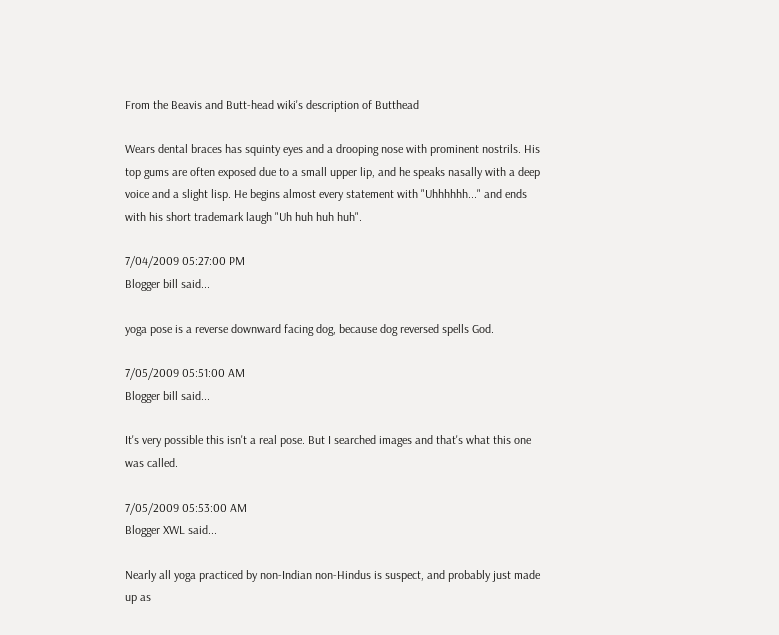From the Beavis and Butt-head wiki's description of Butthead

Wears dental braces has squinty eyes and a drooping nose with prominent nostrils. His top gums are often exposed due to a small upper lip, and he speaks nasally with a deep voice and a slight lisp. He begins almost every statement with "Uhhhhhh..." and ends with his short trademark laugh "Uh huh huh huh".

7/04/2009 05:27:00 PM
Blogger bill said...

yoga pose is a reverse downward facing dog, because dog reversed spells God.

7/05/2009 05:51:00 AM
Blogger bill said...

It's very possible this isn't a real pose. But I searched images and that's what this one was called.

7/05/2009 05:53:00 AM
Blogger XWL said...

Nearly all yoga practiced by non-Indian non-Hindus is suspect, and probably just made up as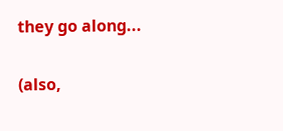they go along...

(also,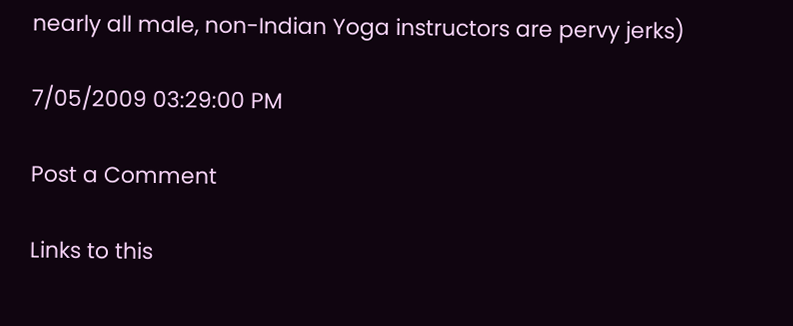nearly all male, non-Indian Yoga instructors are pervy jerks)

7/05/2009 03:29:00 PM

Post a Comment

Links to this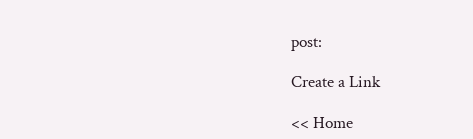post:

Create a Link

<< Home